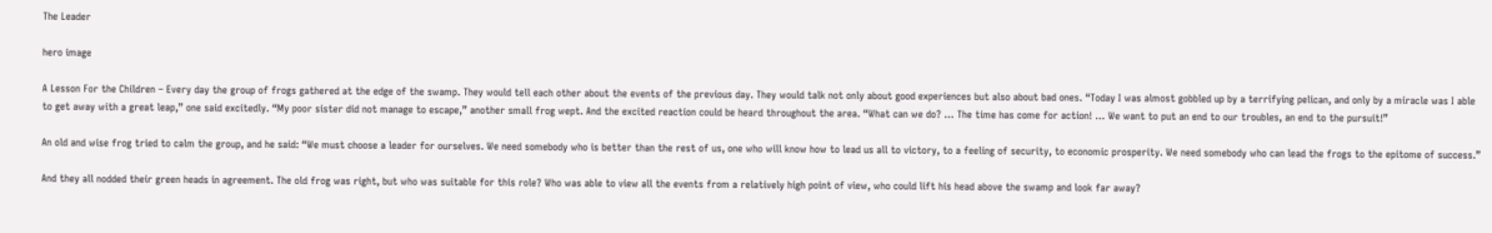The Leader

hero image

A Lesson For the Children – Every day the group of frogs gathered at the edge of the swamp. They would tell each other about the events of the previous day. They would talk not only about good experiences but also about bad ones. “Today I was almost gobbled up by a terrifying pelican, and only by a miracle was I able to get away with a great leap,” one said excitedly. “My poor sister did not manage to escape,” another small frog wept. And the excited reaction could be heard throughout the area. “What can we do? … The time has come for action! … We want to put an end to our troubles, an end to the pursuit!”

An old and wise frog tried to calm the group, and he said: “We must choose a leader for ourselves. We need somebody who is better than the rest of us, one who will know how to lead us all to victory, to a feeling of security, to economic prosperity. We need somebody who can lead the frogs to the epitome of success.”

And they all nodded their green heads in agreement. The old frog was right, but who was suitable for this role? Who was able to view all the events from a relatively high point of view, who could lift his head above the swamp and look far away?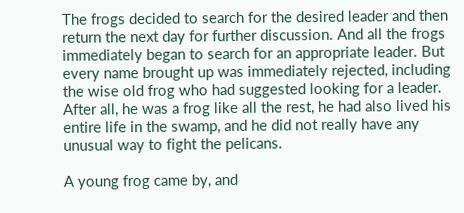The frogs decided to search for the desired leader and then return the next day for further discussion. And all the frogs immediately began to search for an appropriate leader. But every name brought up was immediately rejected, including the wise old frog who had suggested looking for a leader. After all, he was a frog like all the rest, he had also lived his entire life in the swamp, and he did not really have any unusual way to fight the pelicans.

A young frog came by, and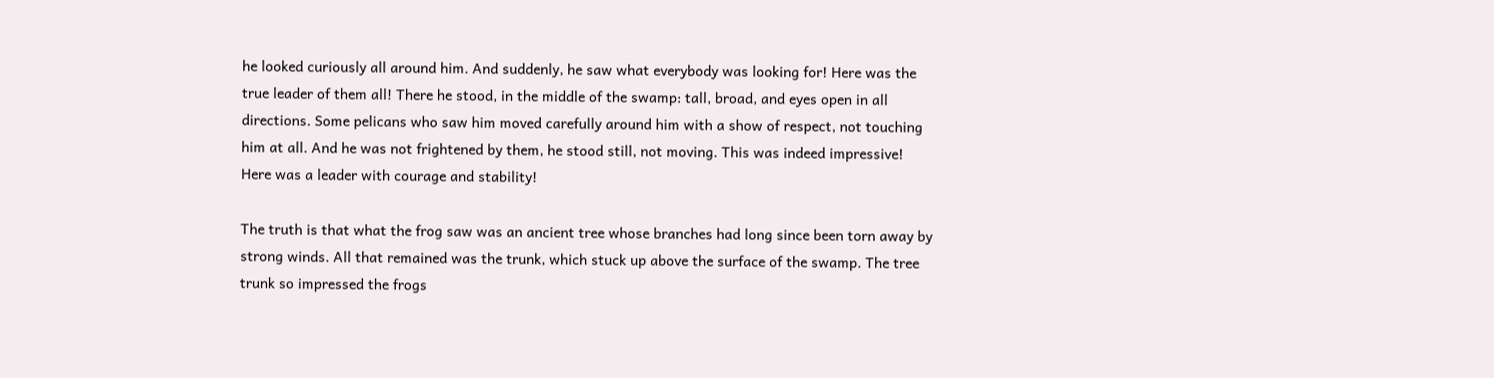he looked curiously all around him. And suddenly, he saw what everybody was looking for! Here was the true leader of them all! There he stood, in the middle of the swamp: tall, broad, and eyes open in all directions. Some pelicans who saw him moved carefully around him with a show of respect, not touching him at all. And he was not frightened by them, he stood still, not moving. This was indeed impressive! Here was a leader with courage and stability!

The truth is that what the frog saw was an ancient tree whose branches had long since been torn away by strong winds. All that remained was the trunk, which stuck up above the surface of the swamp. The tree trunk so impressed the frogs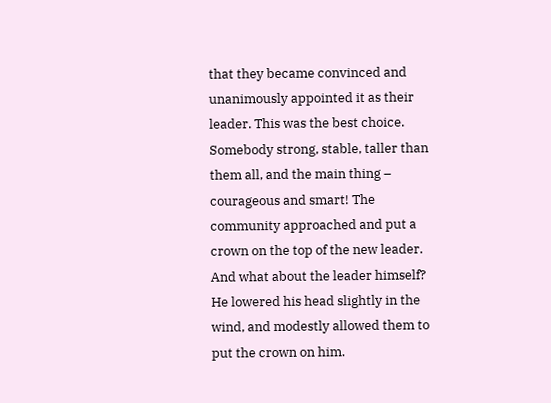that they became convinced and unanimously appointed it as their leader. This was the best choice. Somebody strong, stable, taller than them all, and the main thing – courageous and smart! The community approached and put a crown on the top of the new leader. And what about the leader himself? He lowered his head slightly in the wind, and modestly allowed them to put the crown on him.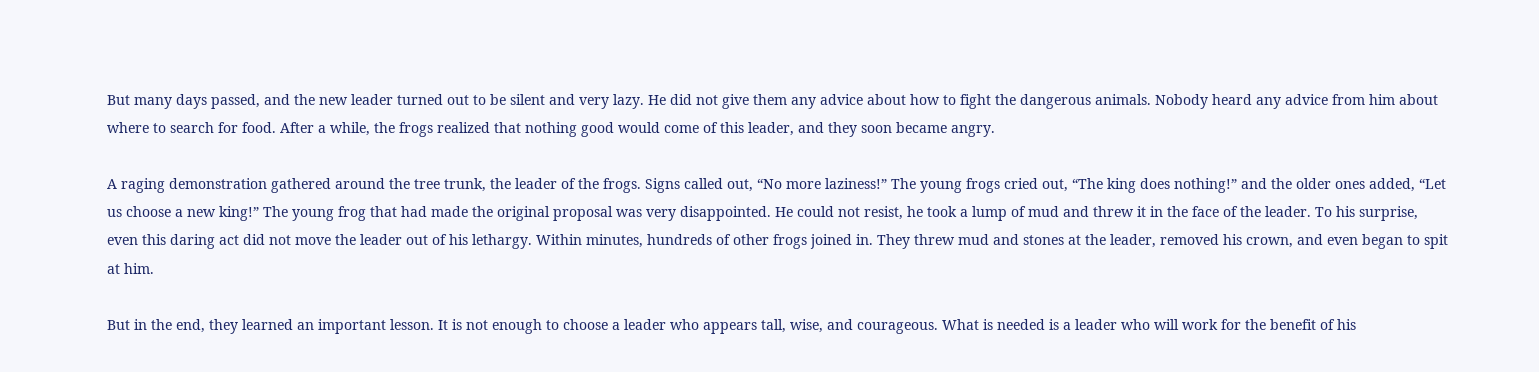But many days passed, and the new leader turned out to be silent and very lazy. He did not give them any advice about how to fight the dangerous animals. Nobody heard any advice from him about where to search for food. After a while, the frogs realized that nothing good would come of this leader, and they soon became angry.

A raging demonstration gathered around the tree trunk, the leader of the frogs. Signs called out, “No more laziness!” The young frogs cried out, “The king does nothing!” and the older ones added, “Let us choose a new king!” The young frog that had made the original proposal was very disappointed. He could not resist, he took a lump of mud and threw it in the face of the leader. To his surprise, even this daring act did not move the leader out of his lethargy. Within minutes, hundreds of other frogs joined in. They threw mud and stones at the leader, removed his crown, and even began to spit at him.

But in the end, they learned an important lesson. It is not enough to choose a leader who appears tall, wise, and courageous. What is needed is a leader who will work for the benefit of his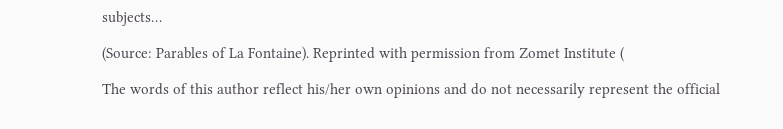subjects…

(Source: Parables of La Fontaine). Reprinted with permission from Zomet Institute (

The words of this author reflect his/her own opinions and do not necessarily represent the official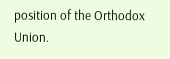position of the Orthodox Union.